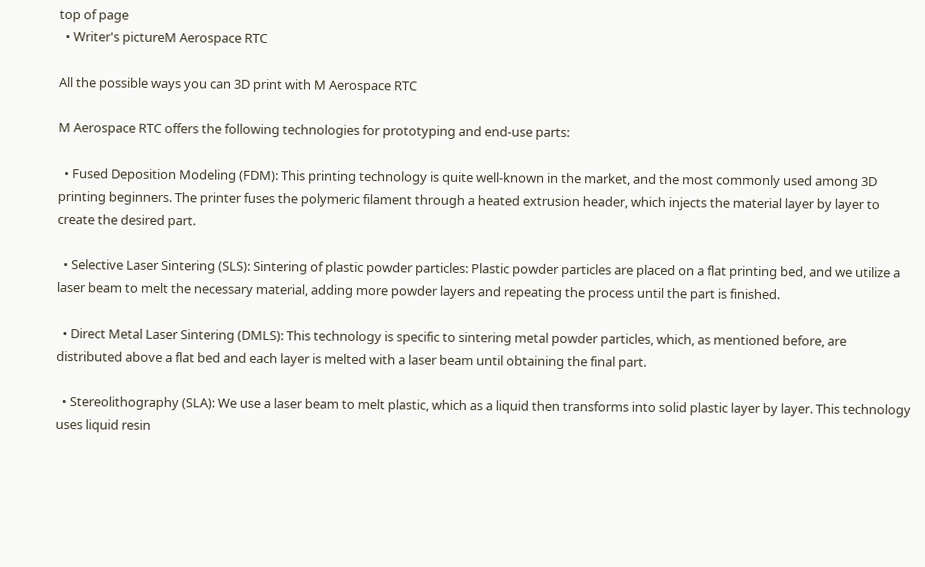top of page
  • Writer's pictureM Aerospace RTC

All the possible ways you can 3D print with M Aerospace RTC

M Aerospace RTC offers the following technologies for prototyping and end-use parts:

  • Fused Deposition Modeling (FDM): This printing technology is quite well-known in the market, and the most commonly used among 3D printing beginners. The printer fuses the polymeric filament through a heated extrusion header, which injects the material layer by layer to create the desired part.

  • Selective Laser Sintering (SLS): Sintering of plastic powder particles: Plastic powder particles are placed on a flat printing bed, and we utilize a laser beam to melt the necessary material, adding more powder layers and repeating the process until the part is finished.

  • Direct Metal Laser Sintering (DMLS): This technology is specific to sintering metal powder particles, which, as mentioned before, are distributed above a flat bed and each layer is melted with a laser beam until obtaining the final part.

  • Stereolithography (SLA): We use a laser beam to melt plastic, which as a liquid then transforms into solid plastic layer by layer. This technology uses liquid resin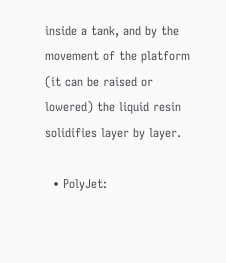inside a tank, and by the movement of the platform (it can be raised or lowered) the liquid resin solidifies layer by layer.

  • PolyJet: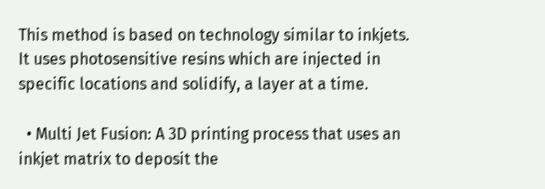This method is based on technology similar to inkjets. It uses photosensitive resins which are injected in specific locations and solidify, a layer at a time.

  • Multi Jet Fusion: A 3D printing process that uses an inkjet matrix to deposit the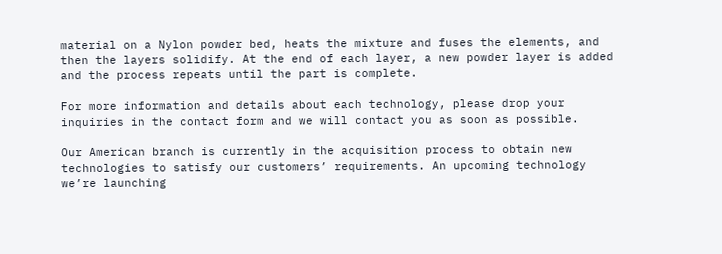material on a Nylon powder bed, heats the mixture and fuses the elements, and then the layers solidify. At the end of each layer, a new powder layer is added and the process repeats until the part is complete.

For more information and details about each technology, please drop your inquiries in the contact form and we will contact you as soon as possible.

Our American branch is currently in the acquisition process to obtain new technologies to satisfy our customers’ requirements. An upcoming technology we’re launching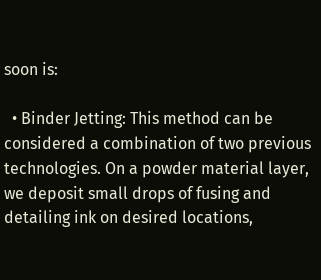soon is:

  • Binder Jetting: This method can be considered a combination of two previous technologies. On a powder material layer, we deposit small drops of fusing and detailing ink on desired locations,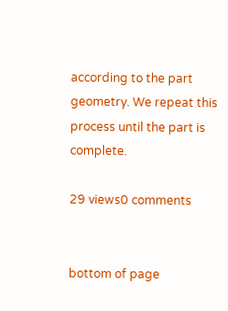according to the part geometry. We repeat this process until the part is complete.

29 views0 comments


bottom of page